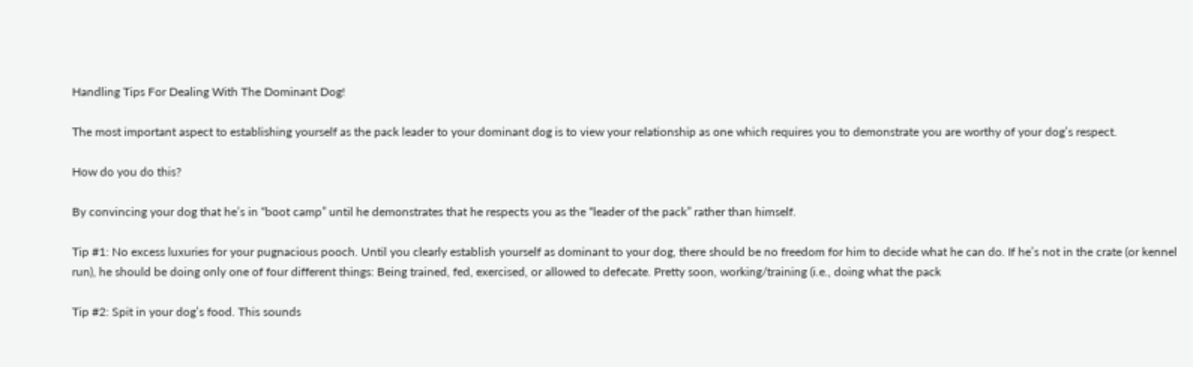Handling Tips For Dealing With The Dominant Dog!

The most important aspect to establishing yourself as the pack leader to your dominant dog is to view your relationship as one which requires you to demonstrate you are worthy of your dog’s respect.

How do you do this?

By convincing your dog that he’s in “boot camp” until he demonstrates that he respects you as the “leader of the pack” rather than himself.

Tip #1: No excess luxuries for your pugnacious pooch. Until you clearly establish yourself as dominant to your dog, there should be no freedom for him to decide what he can do. If he’s not in the crate (or kennel run), he should be doing only one of four different things: Being trained, fed, exercised, or allowed to defecate. Pretty soon, working/training (i.e., doing what the pack

Tip #2: Spit in your dog’s food. This sounds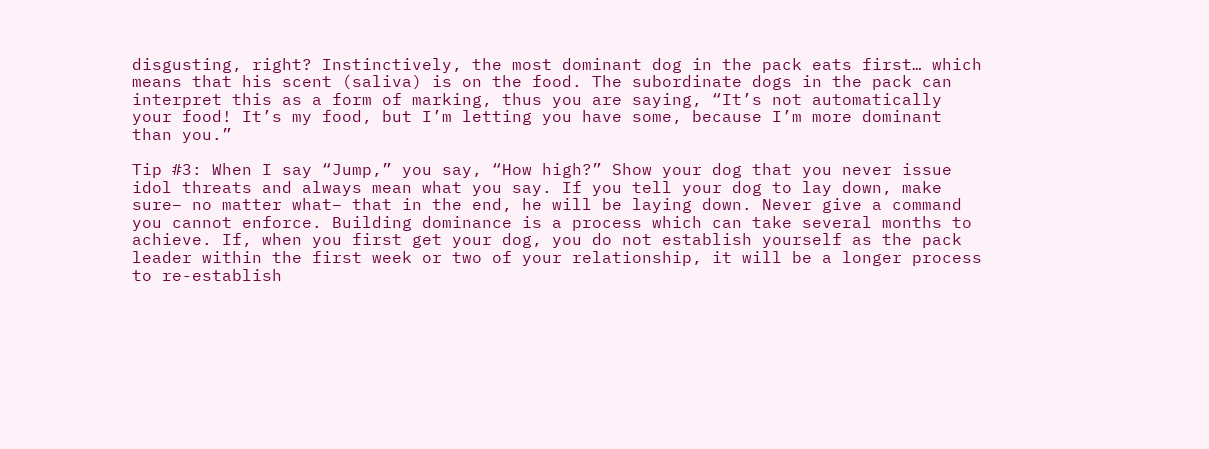disgusting, right? Instinctively, the most dominant dog in the pack eats first… which means that his scent (saliva) is on the food. The subordinate dogs in the pack can interpret this as a form of marking, thus you are saying, “It’s not automatically your food! It’s my food, but I’m letting you have some, because I’m more dominant than you.”

Tip #3: When I say “Jump,” you say, “How high?” Show your dog that you never issue idol threats and always mean what you say. If you tell your dog to lay down, make sure– no matter what– that in the end, he will be laying down. Never give a command you cannot enforce. Building dominance is a process which can take several months to achieve. If, when you first get your dog, you do not establish yourself as the pack leader within the first week or two of your relationship, it will be a longer process to re-establish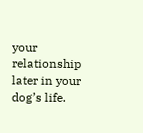your relationship later in your dog’s life.